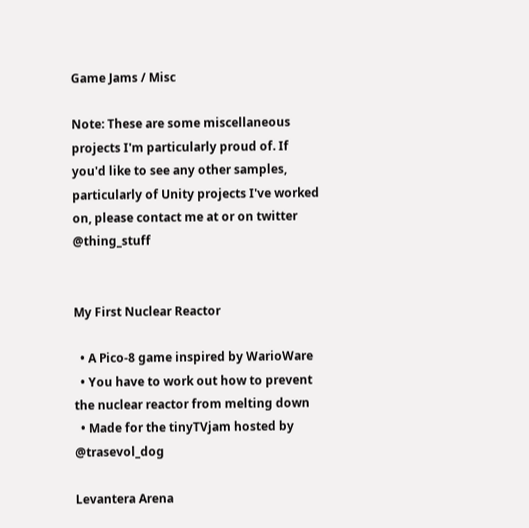Game Jams / Misc

Note: These are some miscellaneous projects I'm particularly proud of. If you'd like to see any other samples, particularly of Unity projects I've worked on, please contact me at or on twitter @thing_stuff


My First Nuclear Reactor

  • A Pico-8 game inspired by WarioWare
  • You have to work out how to prevent the nuclear reactor from melting down
  • Made for the tinyTVjam hosted by @trasevol_dog

Levantera Arena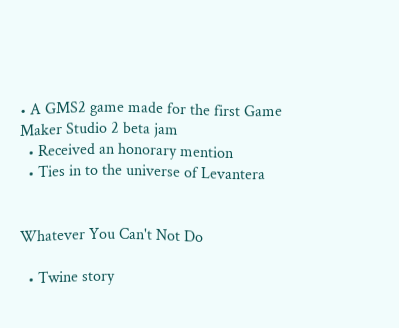• A GMS2 game made for the first Game Maker Studio 2 beta jam
  • Received an honorary mention
  • Ties in to the universe of Levantera


Whatever You Can't Not Do

  • Twine story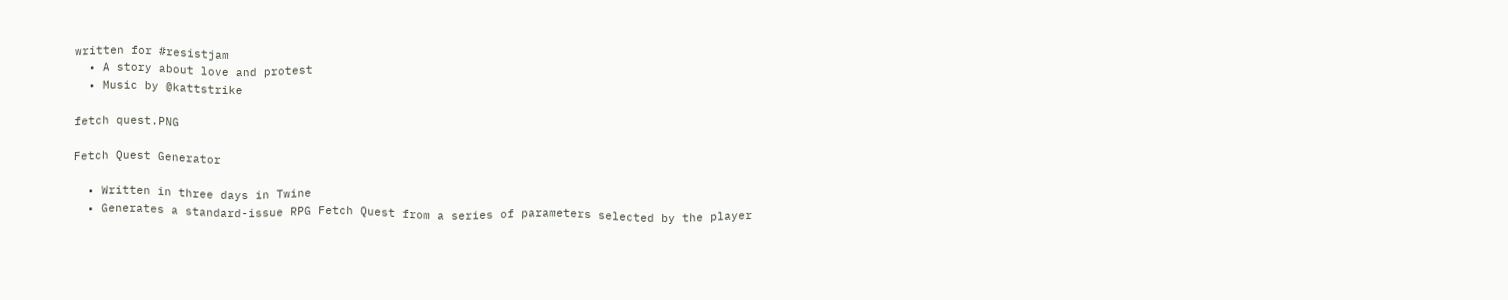written for #resistjam
  • A story about love and protest
  • Music by @kattstrike

fetch quest.PNG

Fetch Quest Generator

  • Written in three days in Twine
  • Generates a standard-issue RPG Fetch Quest from a series of parameters selected by the player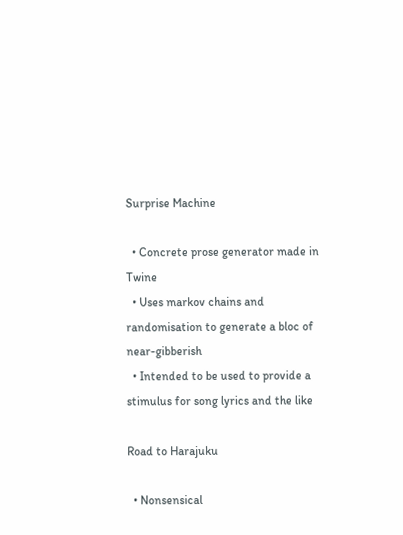Surprise Machine

  • Concrete prose generator made in Twine
  • Uses markov chains and randomisation to generate a bloc of near-gibberish
  • Intended to be used to provide a stimulus for song lyrics and the like

Road to Harajuku

  • Nonsensical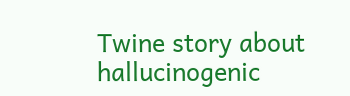Twine story about hallucinogenic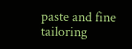paste and fine tailoring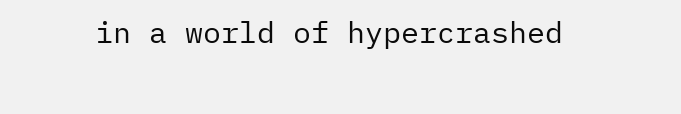in a world of hypercrashed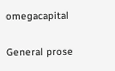omegacapital

General prose